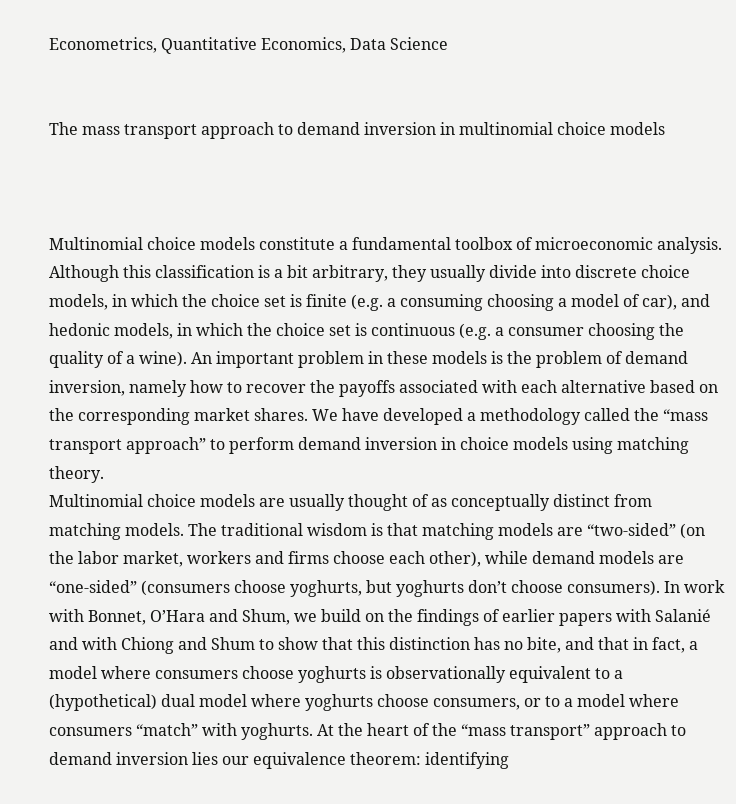Econometrics, Quantitative Economics, Data Science


The mass transport approach to demand inversion in multinomial choice models



Multinomial choice models constitute a fundamental toolbox of microeconomic analysis. Although this classification is a bit arbitrary, they usually divide into discrete choice models, in which the choice set is finite (e.g. a consuming choosing a model of car), and hedonic models, in which the choice set is continuous (e.g. a consumer choosing the quality of a wine). An important problem in these models is the problem of demand inversion, namely how to recover the payoffs associated with each alternative based on the corresponding market shares. We have developed a methodology called the “mass transport approach” to perform demand inversion in choice models using matching theory.
Multinomial choice models are usually thought of as conceptually distinct from matching models. The traditional wisdom is that matching models are “two-sided” (on the labor market, workers and firms choose each other), while demand models are “one-sided” (consumers choose yoghurts, but yoghurts don’t choose consumers). In work with Bonnet, O’Hara and Shum, we build on the findings of earlier papers with Salanié and with Chiong and Shum to show that this distinction has no bite, and that in fact, a model where consumers choose yoghurts is observationally equivalent to a (hypothetical) dual model where yoghurts choose consumers, or to a model where consumers “match” with yoghurts. At the heart of the “mass transport” approach to demand inversion lies our equivalence theorem: identifying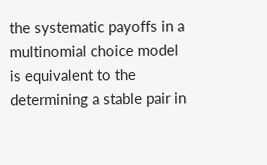the systematic payoffs in a multinomial choice model is equivalent to the determining a stable pair in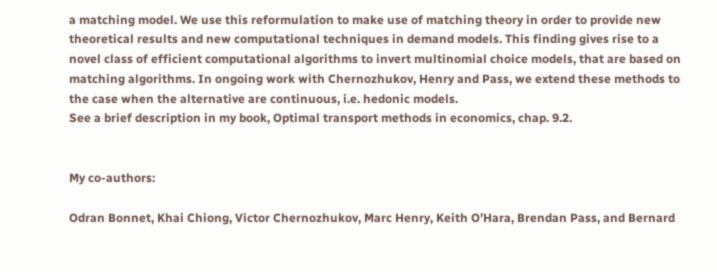a matching model. We use this reformulation to make use of matching theory in order to provide new theoretical results and new computational techniques in demand models. This finding gives rise to a novel class of efficient computational algorithms to invert multinomial choice models, that are based on matching algorithms. In ongoing work with Chernozhukov, Henry and Pass, we extend these methods to the case when the alternative are continuous, i.e. hedonic models.
See a brief description in my book, Optimal transport methods in economics, chap. 9.2.


My co-authors:

Odran Bonnet, Khai Chiong, Victor Chernozhukov, Marc Henry, Keith O’Hara, Brendan Pass, and Bernard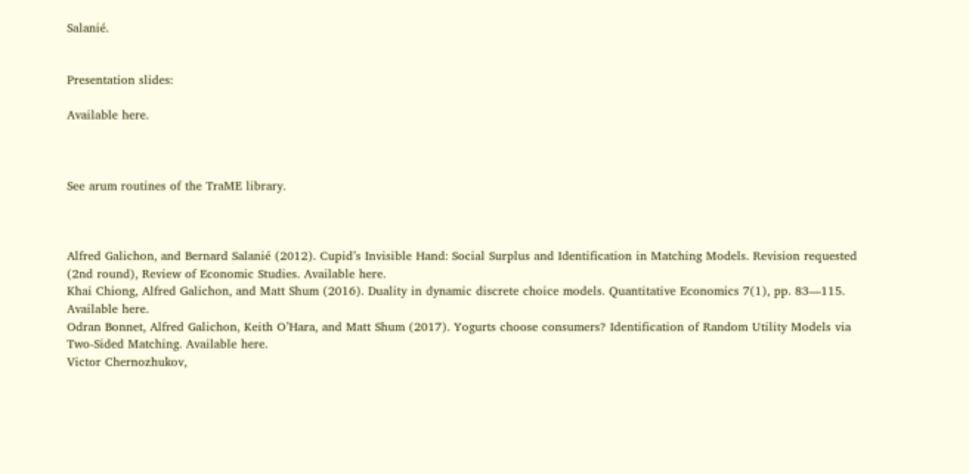Salanié.


Presentation slides:

Available here.



See arum routines of the TraME library.



Alfred Galichon, and Bernard Salanié (2012). Cupid’s Invisible Hand: Social Surplus and Identification in Matching Models. Revision requested (2nd round), Review of Economic Studies. Available here.
Khai Chiong, Alfred Galichon, and Matt Shum (2016). Duality in dynamic discrete choice models. Quantitative Economics 7(1), pp. 83—115. Available here.
Odran Bonnet, Alfred Galichon, Keith O’Hara, and Matt Shum (2017). Yogurts choose consumers? Identification of Random Utility Models via Two-Sided Matching. Available here.
Victor Chernozhukov,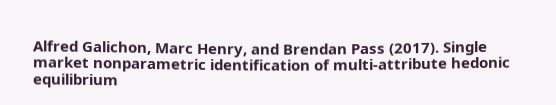Alfred Galichon, Marc Henry, and Brendan Pass (2017). Single market nonparametric identification of multi-attribute hedonic equilibrium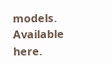models. Available here.